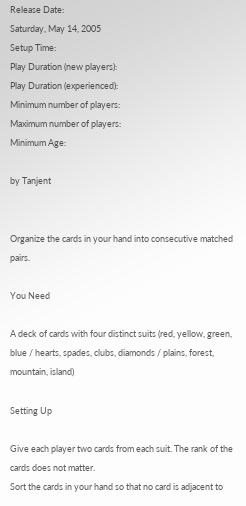Release Date:
Saturday, May 14, 2005
Setup Time:
Play Duration (new players):
Play Duration (experienced):
Minimum number of players:
Maximum number of players:
Minimum Age:

by Tanjent


Organize the cards in your hand into consecutive matched pairs.

You Need

A deck of cards with four distinct suits (red, yellow, green, blue / hearts, spades, clubs, diamonds / plains, forest, mountain, island)

Setting Up

Give each player two cards from each suit. The rank of the cards does not matter.
Sort the cards in your hand so that no card is adjacent to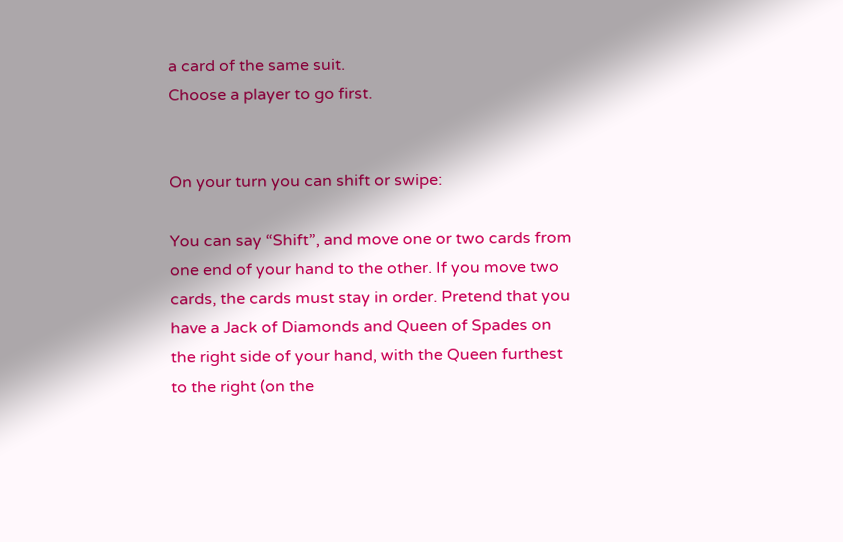a card of the same suit.
Choose a player to go first.


On your turn you can shift or swipe:

You can say “Shift”, and move one or two cards from one end of your hand to the other. If you move two cards, the cards must stay in order. Pretend that you have a Jack of Diamonds and Queen of Spades on the right side of your hand, with the Queen furthest to the right (on the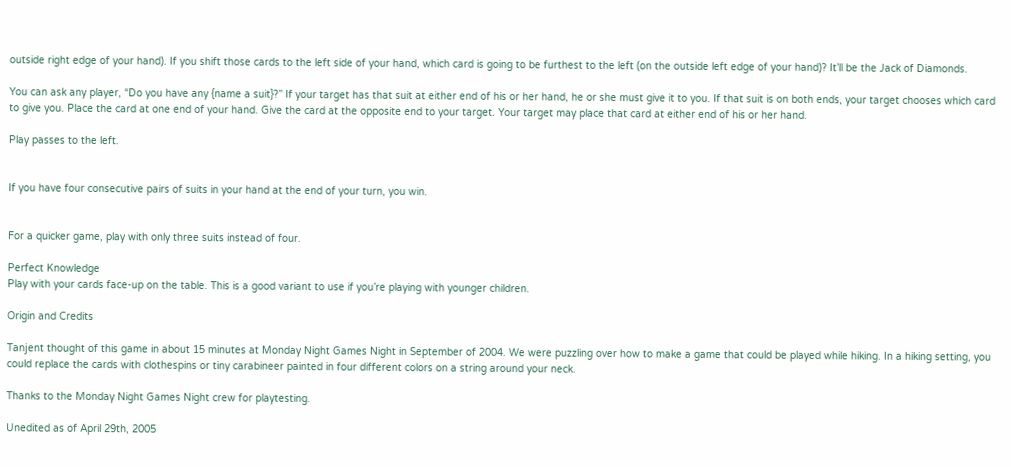outside right edge of your hand). If you shift those cards to the left side of your hand, which card is going to be furthest to the left (on the outside left edge of your hand)? It’ll be the Jack of Diamonds.

You can ask any player, “Do you have any {name a suit}?” If your target has that suit at either end of his or her hand, he or she must give it to you. If that suit is on both ends, your target chooses which card to give you. Place the card at one end of your hand. Give the card at the opposite end to your target. Your target may place that card at either end of his or her hand.

Play passes to the left.


If you have four consecutive pairs of suits in your hand at the end of your turn, you win.


For a quicker game, play with only three suits instead of four.

Perfect Knowledge
Play with your cards face-up on the table. This is a good variant to use if you’re playing with younger children.

Origin and Credits

Tanjent thought of this game in about 15 minutes at Monday Night Games Night in September of 2004. We were puzzling over how to make a game that could be played while hiking. In a hiking setting, you could replace the cards with clothespins or tiny carabineer painted in four different colors on a string around your neck.

Thanks to the Monday Night Games Night crew for playtesting.

Unedited as of April 29th, 2005